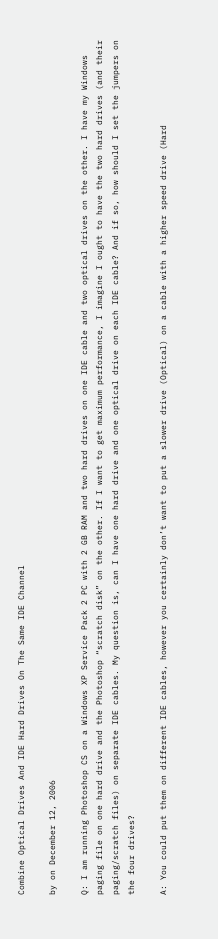Combine Optical Drives And IDE Hard Drives On The Same IDE Channel

by on December 12, 2006

Q: I am running Photoshop CS on a Windows XP Service Pack 2 PC with 2 GB RAM and two hard drives on one IDE cable and two optical drives on the other. I have my Windows paging file on one hard drive and the Photoshop “scratch disk” on the other. If I want to get maximum performance, I imagine I ought to have the two hard drives (and their paging/scratch files) on separate IDE cables. My question is, can I have one hard drive and one optical drive on each IDE cable? And if so, how should I set the jumpers on the four drives?

A: You could put them on different IDE cables, however you certainly don’t want to put a slower drive (Optical) on a cable with a higher speed drive (Hard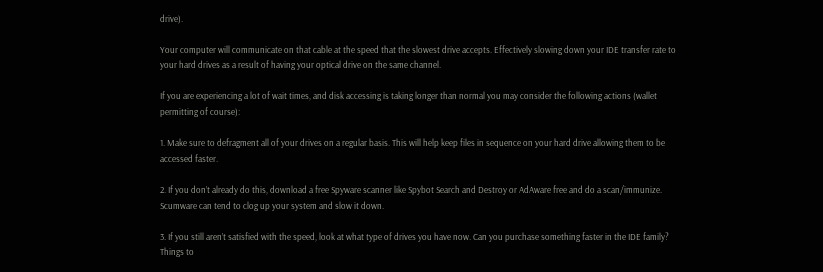drive).

Your computer will communicate on that cable at the speed that the slowest drive accepts. Effectively slowing down your IDE transfer rate to your hard drives as a result of having your optical drive on the same channel.

If you are experiencing a lot of wait times, and disk accessing is taking longer than normal you may consider the following actions (wallet permitting of course):

1. Make sure to defragment all of your drives on a regular basis. This will help keep files in sequence on your hard drive allowing them to be accessed faster.

2. If you don’t already do this, download a free Spyware scanner like Spybot Search and Destroy or AdAware free and do a scan/immunize. Scumware can tend to clog up your system and slow it down.

3. If you still aren’t satisfied with the speed, look at what type of drives you have now. Can you purchase something faster in the IDE family? Things to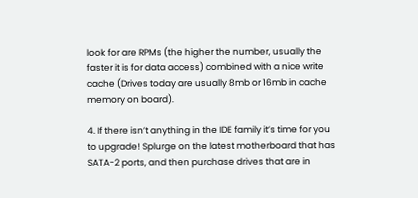look for are RPMs (the higher the number, usually the faster it is for data access) combined with a nice write cache (Drives today are usually 8mb or 16mb in cache memory on board).

4. If there isn’t anything in the IDE family it’s time for you to upgrade! Splurge on the latest motherboard that has SATA-2 ports, and then purchase drives that are in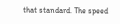that standard. The speed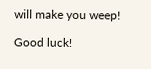will make you weep!

Good luck!